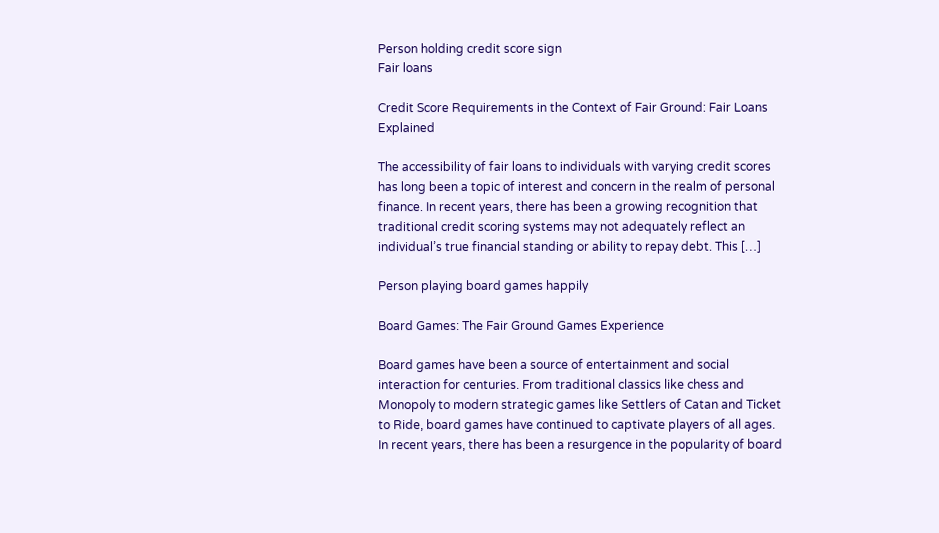Person holding credit score sign
Fair loans

Credit Score Requirements in the Context of Fair Ground: Fair Loans Explained

The accessibility of fair loans to individuals with varying credit scores has long been a topic of interest and concern in the realm of personal finance. In recent years, there has been a growing recognition that traditional credit scoring systems may not adequately reflect an individual’s true financial standing or ability to repay debt. This […]

Person playing board games happily

Board Games: The Fair Ground Games Experience

Board games have been a source of entertainment and social interaction for centuries. From traditional classics like chess and Monopoly to modern strategic games like Settlers of Catan and Ticket to Ride, board games have continued to captivate players of all ages. In recent years, there has been a resurgence in the popularity of board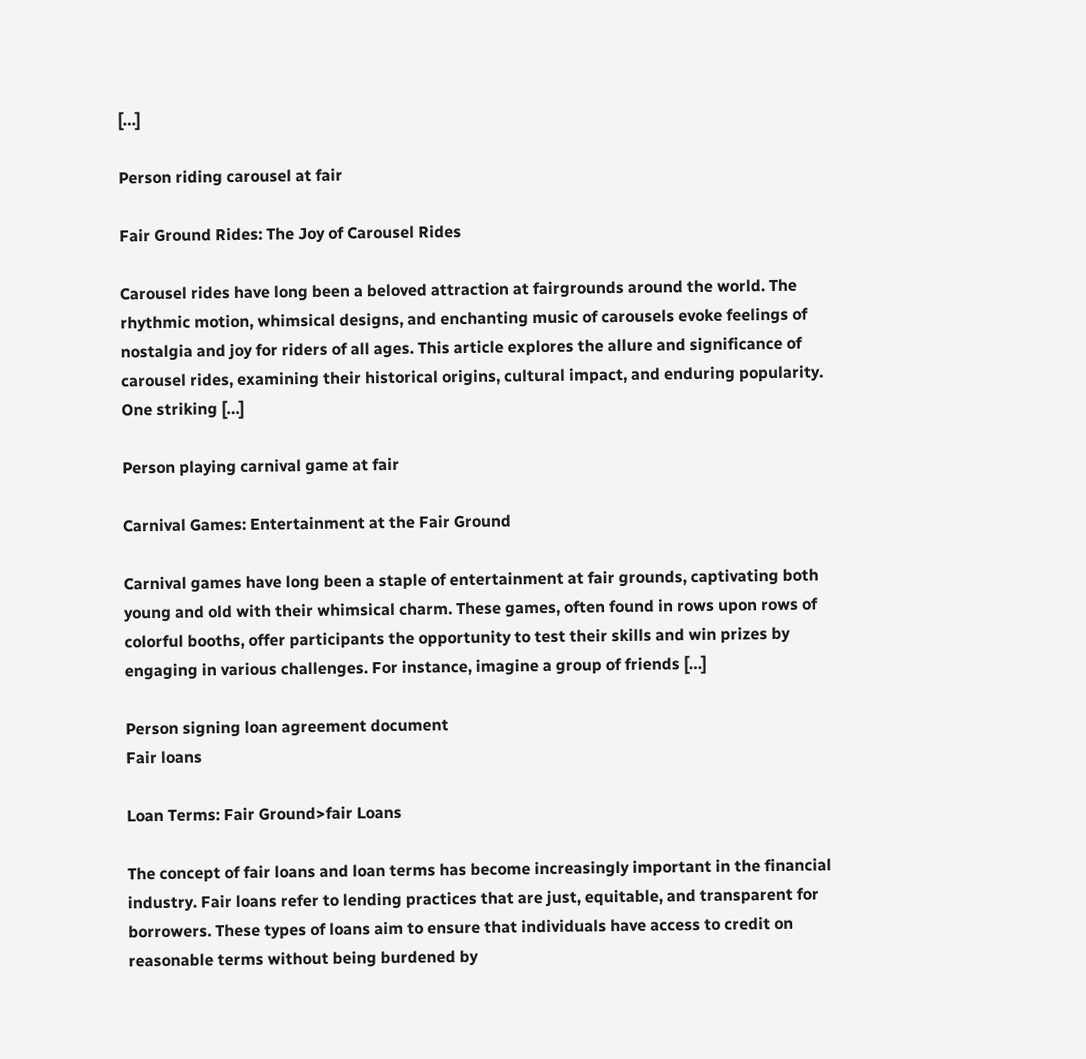[…]

Person riding carousel at fair

Fair Ground Rides: The Joy of Carousel Rides

Carousel rides have long been a beloved attraction at fairgrounds around the world. The rhythmic motion, whimsical designs, and enchanting music of carousels evoke feelings of nostalgia and joy for riders of all ages. This article explores the allure and significance of carousel rides, examining their historical origins, cultural impact, and enduring popularity. One striking […]

Person playing carnival game at fair

Carnival Games: Entertainment at the Fair Ground

Carnival games have long been a staple of entertainment at fair grounds, captivating both young and old with their whimsical charm. These games, often found in rows upon rows of colorful booths, offer participants the opportunity to test their skills and win prizes by engaging in various challenges. For instance, imagine a group of friends […]

Person signing loan agreement document
Fair loans

Loan Terms: Fair Ground>fair Loans

The concept of fair loans and loan terms has become increasingly important in the financial industry. Fair loans refer to lending practices that are just, equitable, and transparent for borrowers. These types of loans aim to ensure that individuals have access to credit on reasonable terms without being burdened by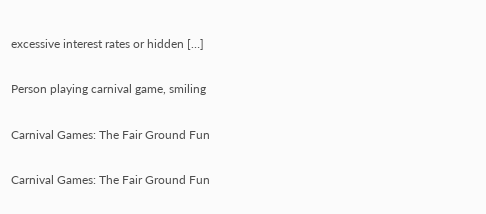excessive interest rates or hidden […]

Person playing carnival game, smiling

Carnival Games: The Fair Ground Fun

Carnival Games: The Fair Ground Fun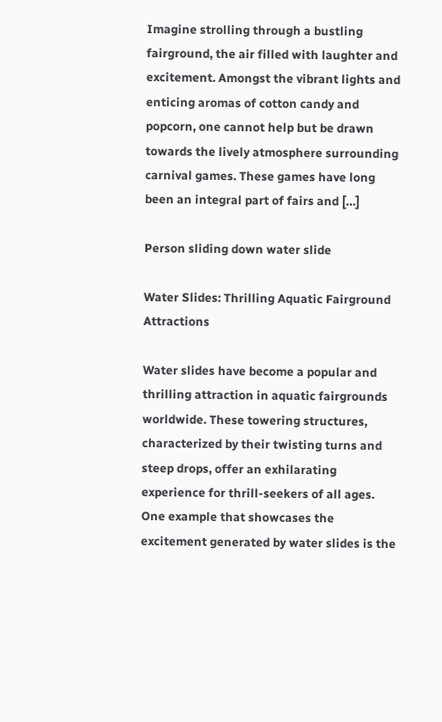Imagine strolling through a bustling fairground, the air filled with laughter and excitement. Amongst the vibrant lights and enticing aromas of cotton candy and popcorn, one cannot help but be drawn towards the lively atmosphere surrounding carnival games. These games have long been an integral part of fairs and […]

Person sliding down water slide

Water Slides: Thrilling Aquatic Fairground Attractions

Water slides have become a popular and thrilling attraction in aquatic fairgrounds worldwide. These towering structures, characterized by their twisting turns and steep drops, offer an exhilarating experience for thrill-seekers of all ages. One example that showcases the excitement generated by water slides is the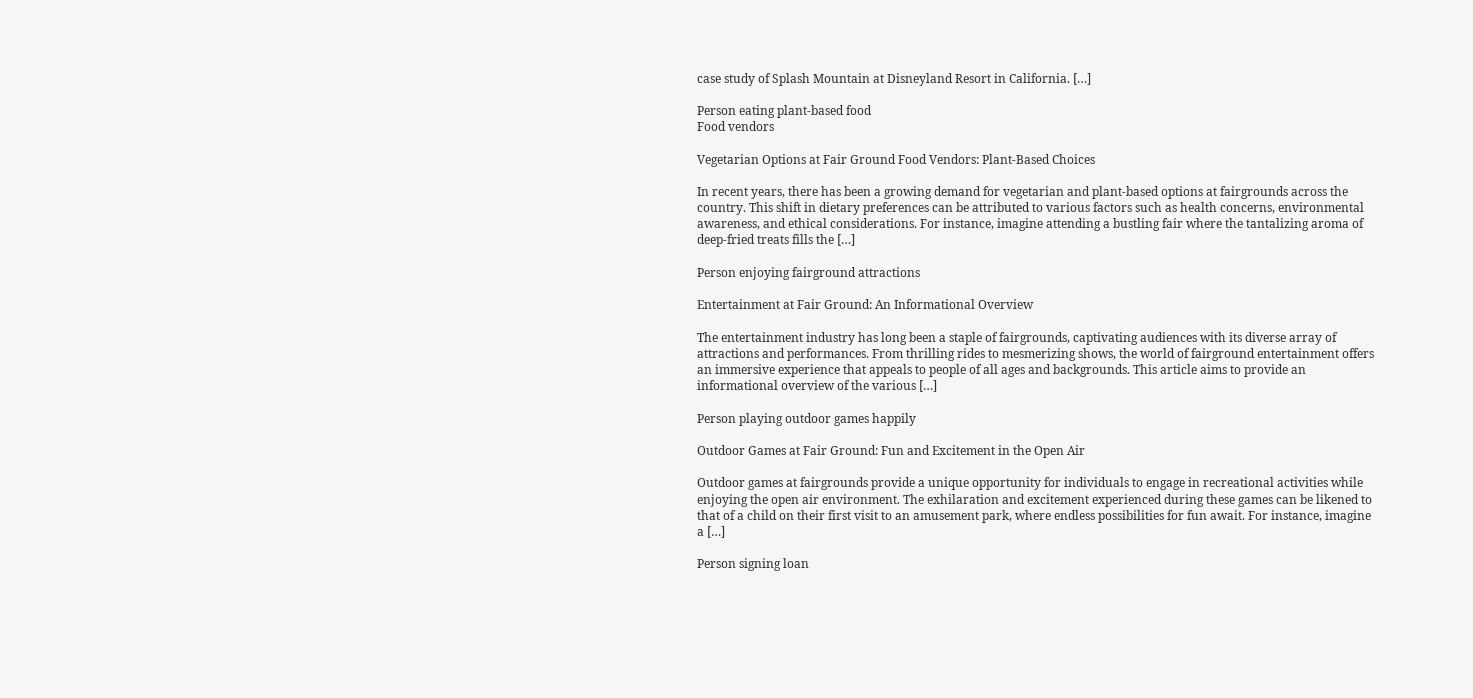case study of Splash Mountain at Disneyland Resort in California. […]

Person eating plant-based food
Food vendors

Vegetarian Options at Fair Ground Food Vendors: Plant-Based Choices

In recent years, there has been a growing demand for vegetarian and plant-based options at fairgrounds across the country. This shift in dietary preferences can be attributed to various factors such as health concerns, environmental awareness, and ethical considerations. For instance, imagine attending a bustling fair where the tantalizing aroma of deep-fried treats fills the […]

Person enjoying fairground attractions

Entertainment at Fair Ground: An Informational Overview

The entertainment industry has long been a staple of fairgrounds, captivating audiences with its diverse array of attractions and performances. From thrilling rides to mesmerizing shows, the world of fairground entertainment offers an immersive experience that appeals to people of all ages and backgrounds. This article aims to provide an informational overview of the various […]

Person playing outdoor games happily

Outdoor Games at Fair Ground: Fun and Excitement in the Open Air

Outdoor games at fairgrounds provide a unique opportunity for individuals to engage in recreational activities while enjoying the open air environment. The exhilaration and excitement experienced during these games can be likened to that of a child on their first visit to an amusement park, where endless possibilities for fun await. For instance, imagine a […]

Person signing loan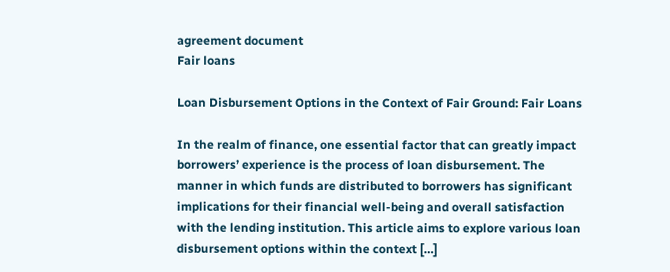agreement document
Fair loans

Loan Disbursement Options in the Context of Fair Ground: Fair Loans

In the realm of finance, one essential factor that can greatly impact borrowers’ experience is the process of loan disbursement. The manner in which funds are distributed to borrowers has significant implications for their financial well-being and overall satisfaction with the lending institution. This article aims to explore various loan disbursement options within the context […]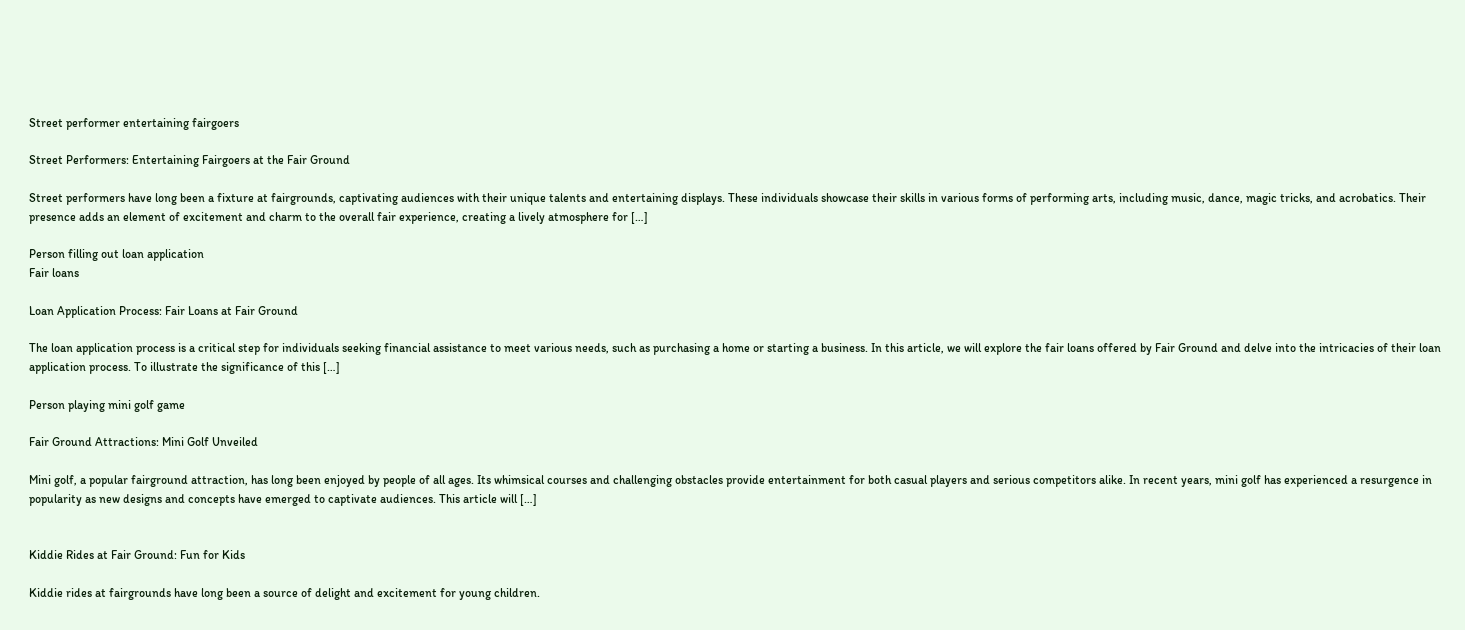Street performer entertaining fairgoers

Street Performers: Entertaining Fairgoers at the Fair Ground

Street performers have long been a fixture at fairgrounds, captivating audiences with their unique talents and entertaining displays. These individuals showcase their skills in various forms of performing arts, including music, dance, magic tricks, and acrobatics. Their presence adds an element of excitement and charm to the overall fair experience, creating a lively atmosphere for […]

Person filling out loan application
Fair loans

Loan Application Process: Fair Loans at Fair Ground

The loan application process is a critical step for individuals seeking financial assistance to meet various needs, such as purchasing a home or starting a business. In this article, we will explore the fair loans offered by Fair Ground and delve into the intricacies of their loan application process. To illustrate the significance of this […]

Person playing mini golf game

Fair Ground Attractions: Mini Golf Unveiled

Mini golf, a popular fairground attraction, has long been enjoyed by people of all ages. Its whimsical courses and challenging obstacles provide entertainment for both casual players and serious competitors alike. In recent years, mini golf has experienced a resurgence in popularity as new designs and concepts have emerged to captivate audiences. This article will […]


Kiddie Rides at Fair Ground: Fun for Kids

Kiddie rides at fairgrounds have long been a source of delight and excitement for young children.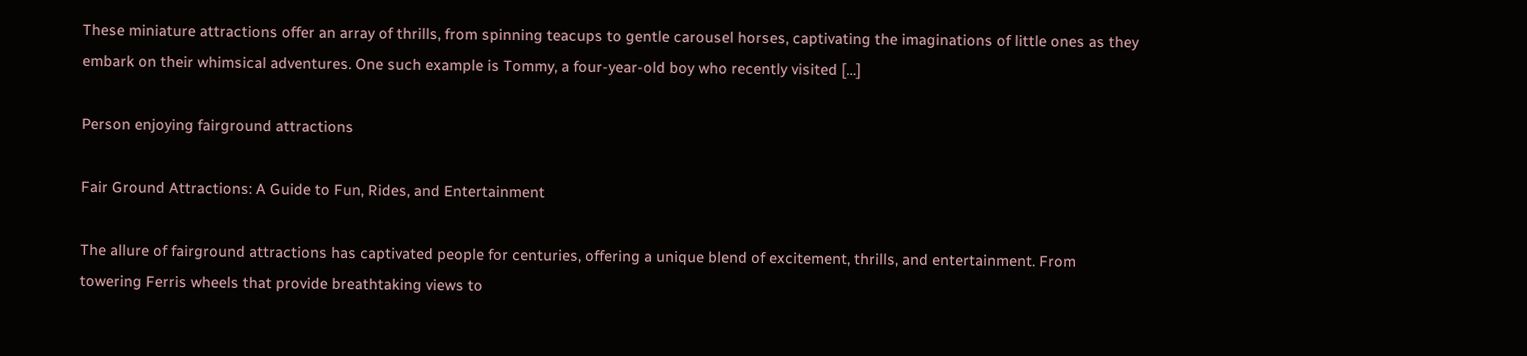These miniature attractions offer an array of thrills, from spinning teacups to gentle carousel horses, captivating the imaginations of little ones as they embark on their whimsical adventures. One such example is Tommy, a four-year-old boy who recently visited […]

Person enjoying fairground attractions

Fair Ground Attractions: A Guide to Fun, Rides, and Entertainment

The allure of fairground attractions has captivated people for centuries, offering a unique blend of excitement, thrills, and entertainment. From towering Ferris wheels that provide breathtaking views to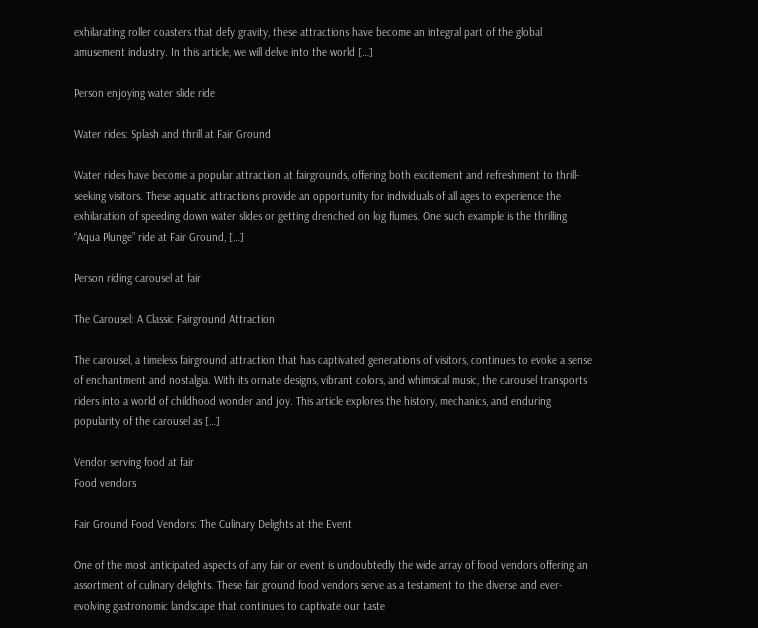exhilarating roller coasters that defy gravity, these attractions have become an integral part of the global amusement industry. In this article, we will delve into the world […]

Person enjoying water slide ride

Water rides: Splash and thrill at Fair Ground

Water rides have become a popular attraction at fairgrounds, offering both excitement and refreshment to thrill-seeking visitors. These aquatic attractions provide an opportunity for individuals of all ages to experience the exhilaration of speeding down water slides or getting drenched on log flumes. One such example is the thrilling “Aqua Plunge” ride at Fair Ground, […]

Person riding carousel at fair

The Carousel: A Classic Fairground Attraction

The carousel, a timeless fairground attraction that has captivated generations of visitors, continues to evoke a sense of enchantment and nostalgia. With its ornate designs, vibrant colors, and whimsical music, the carousel transports riders into a world of childhood wonder and joy. This article explores the history, mechanics, and enduring popularity of the carousel as […]

Vendor serving food at fair
Food vendors

Fair Ground Food Vendors: The Culinary Delights at the Event

One of the most anticipated aspects of any fair or event is undoubtedly the wide array of food vendors offering an assortment of culinary delights. These fair ground food vendors serve as a testament to the diverse and ever-evolving gastronomic landscape that continues to captivate our taste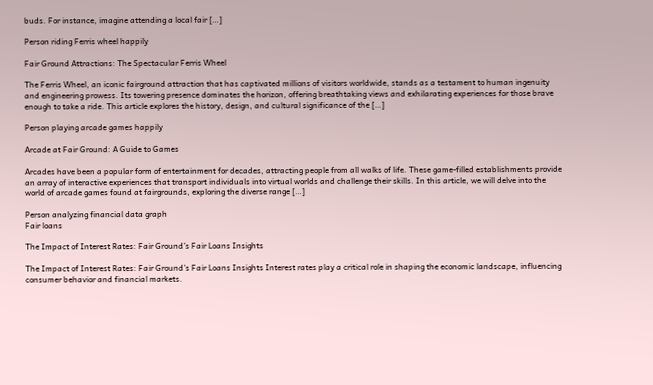buds. For instance, imagine attending a local fair […]

Person riding Ferris wheel happily

Fair Ground Attractions: The Spectacular Ferris Wheel

The Ferris Wheel, an iconic fairground attraction that has captivated millions of visitors worldwide, stands as a testament to human ingenuity and engineering prowess. Its towering presence dominates the horizon, offering breathtaking views and exhilarating experiences for those brave enough to take a ride. This article explores the history, design, and cultural significance of the […]

Person playing arcade games happily

Arcade at Fair Ground: A Guide to Games

Arcades have been a popular form of entertainment for decades, attracting people from all walks of life. These game-filled establishments provide an array of interactive experiences that transport individuals into virtual worlds and challenge their skills. In this article, we will delve into the world of arcade games found at fairgrounds, exploring the diverse range […]

Person analyzing financial data graph
Fair loans

The Impact of Interest Rates: Fair Ground’s Fair Loans Insights

The Impact of Interest Rates: Fair Ground’s Fair Loans Insights Interest rates play a critical role in shaping the economic landscape, influencing consumer behavior and financial markets.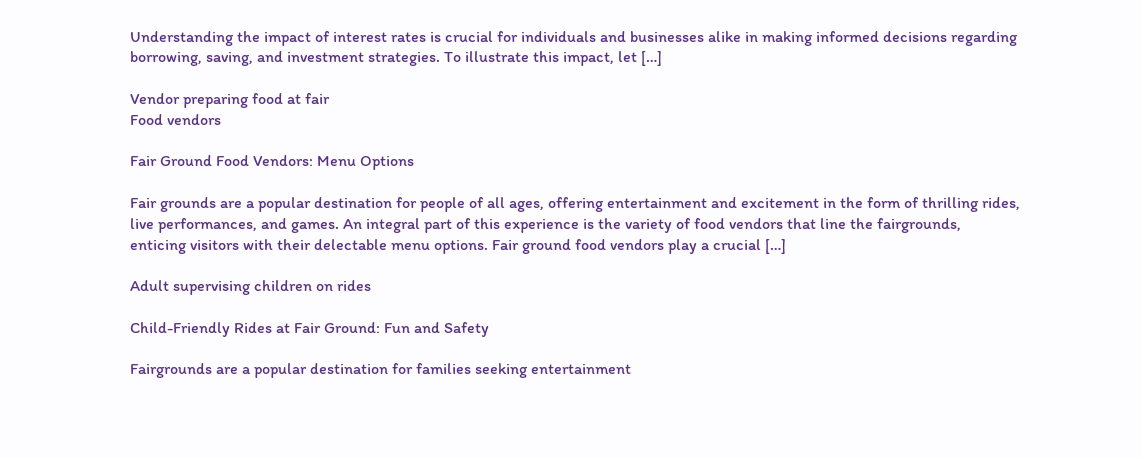Understanding the impact of interest rates is crucial for individuals and businesses alike in making informed decisions regarding borrowing, saving, and investment strategies. To illustrate this impact, let […]

Vendor preparing food at fair
Food vendors

Fair Ground Food Vendors: Menu Options

Fair grounds are a popular destination for people of all ages, offering entertainment and excitement in the form of thrilling rides, live performances, and games. An integral part of this experience is the variety of food vendors that line the fairgrounds, enticing visitors with their delectable menu options. Fair ground food vendors play a crucial […]

Adult supervising children on rides

Child-Friendly Rides at Fair Ground: Fun and Safety

Fairgrounds are a popular destination for families seeking entertainment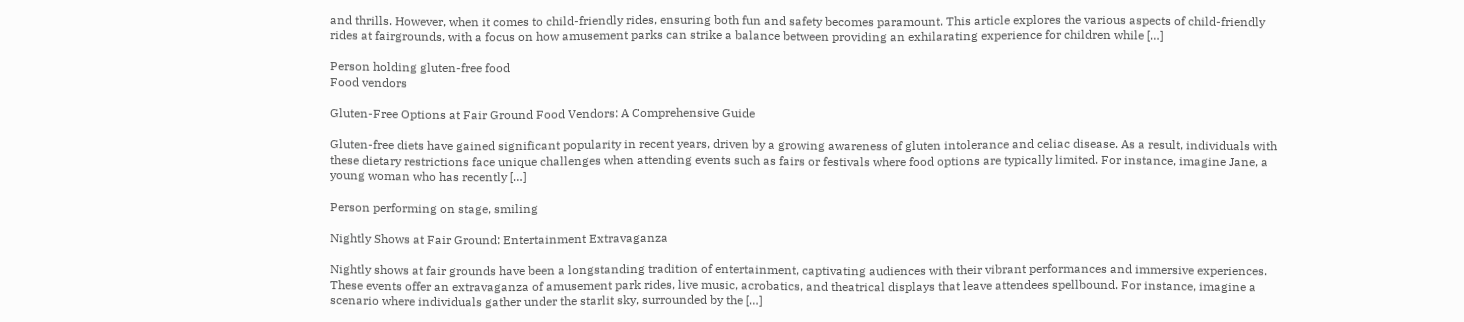and thrills. However, when it comes to child-friendly rides, ensuring both fun and safety becomes paramount. This article explores the various aspects of child-friendly rides at fairgrounds, with a focus on how amusement parks can strike a balance between providing an exhilarating experience for children while […]

Person holding gluten-free food
Food vendors

Gluten-Free Options at Fair Ground Food Vendors: A Comprehensive Guide

Gluten-free diets have gained significant popularity in recent years, driven by a growing awareness of gluten intolerance and celiac disease. As a result, individuals with these dietary restrictions face unique challenges when attending events such as fairs or festivals where food options are typically limited. For instance, imagine Jane, a young woman who has recently […]

Person performing on stage, smiling

Nightly Shows at Fair Ground: Entertainment Extravaganza

Nightly shows at fair grounds have been a longstanding tradition of entertainment, captivating audiences with their vibrant performances and immersive experiences. These events offer an extravaganza of amusement park rides, live music, acrobatics, and theatrical displays that leave attendees spellbound. For instance, imagine a scenario where individuals gather under the starlit sky, surrounded by the […]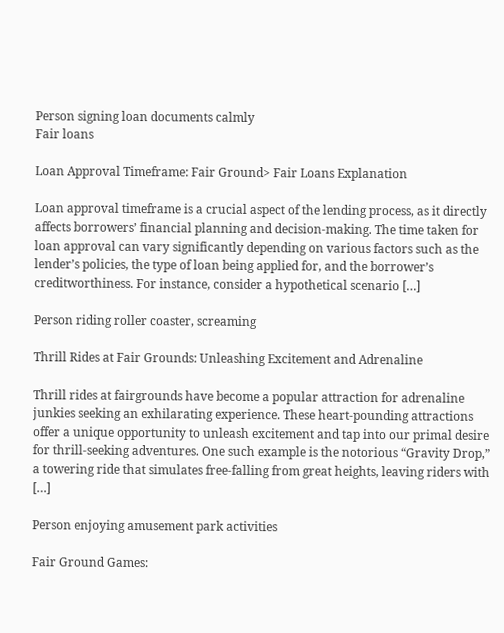Person signing loan documents calmly
Fair loans

Loan Approval Timeframe: Fair Ground> Fair Loans Explanation

Loan approval timeframe is a crucial aspect of the lending process, as it directly affects borrowers’ financial planning and decision-making. The time taken for loan approval can vary significantly depending on various factors such as the lender’s policies, the type of loan being applied for, and the borrower’s creditworthiness. For instance, consider a hypothetical scenario […]

Person riding roller coaster, screaming

Thrill Rides at Fair Grounds: Unleashing Excitement and Adrenaline

Thrill rides at fairgrounds have become a popular attraction for adrenaline junkies seeking an exhilarating experience. These heart-pounding attractions offer a unique opportunity to unleash excitement and tap into our primal desire for thrill-seeking adventures. One such example is the notorious “Gravity Drop,” a towering ride that simulates free-falling from great heights, leaving riders with […]

Person enjoying amusement park activities

Fair Ground Games: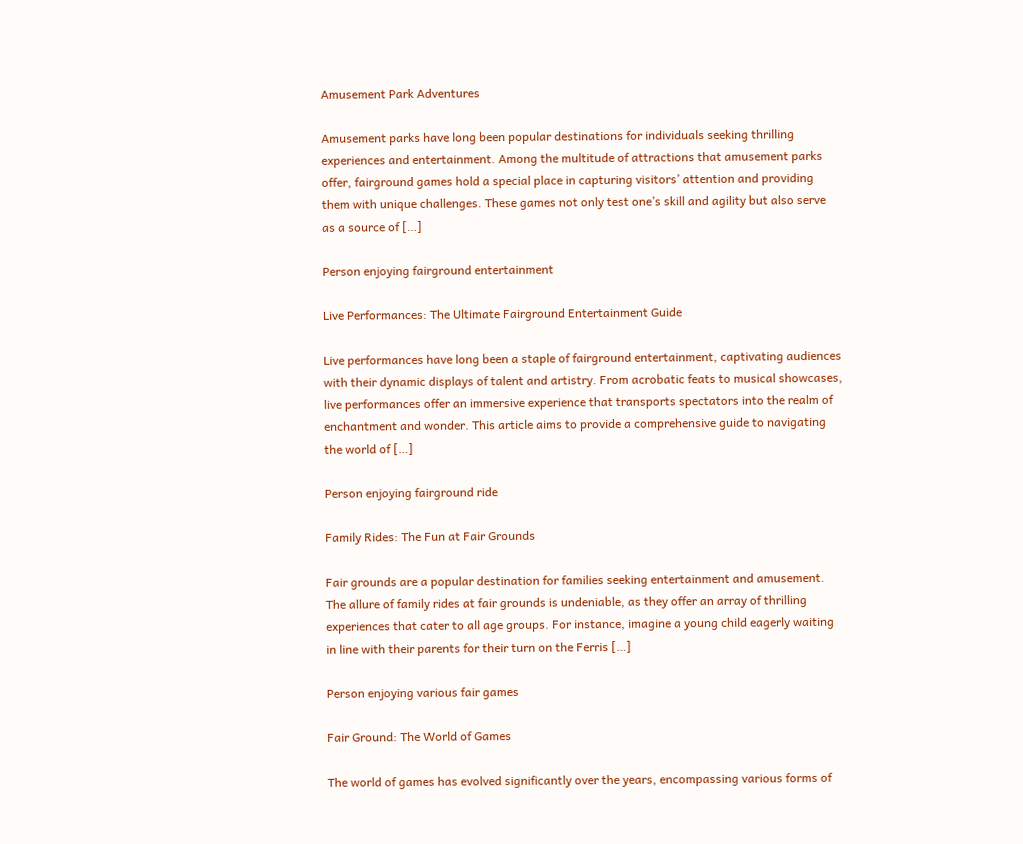Amusement Park Adventures

Amusement parks have long been popular destinations for individuals seeking thrilling experiences and entertainment. Among the multitude of attractions that amusement parks offer, fairground games hold a special place in capturing visitors’ attention and providing them with unique challenges. These games not only test one’s skill and agility but also serve as a source of […]

Person enjoying fairground entertainment

Live Performances: The Ultimate Fairground Entertainment Guide

Live performances have long been a staple of fairground entertainment, captivating audiences with their dynamic displays of talent and artistry. From acrobatic feats to musical showcases, live performances offer an immersive experience that transports spectators into the realm of enchantment and wonder. This article aims to provide a comprehensive guide to navigating the world of […]

Person enjoying fairground ride

Family Rides: The Fun at Fair Grounds

Fair grounds are a popular destination for families seeking entertainment and amusement. The allure of family rides at fair grounds is undeniable, as they offer an array of thrilling experiences that cater to all age groups. For instance, imagine a young child eagerly waiting in line with their parents for their turn on the Ferris […]

Person enjoying various fair games

Fair Ground: The World of Games

The world of games has evolved significantly over the years, encompassing various forms of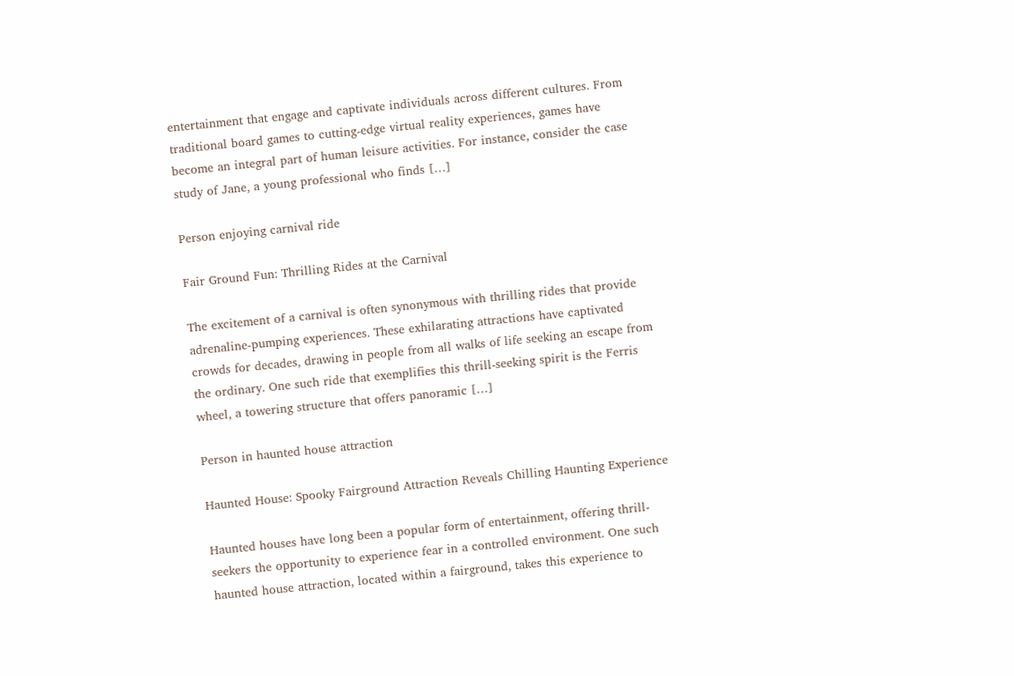entertainment that engage and captivate individuals across different cultures. From traditional board games to cutting-edge virtual reality experiences, games have become an integral part of human leisure activities. For instance, consider the case study of Jane, a young professional who finds […]

Person enjoying carnival ride

Fair Ground Fun: Thrilling Rides at the Carnival

The excitement of a carnival is often synonymous with thrilling rides that provide adrenaline-pumping experiences. These exhilarating attractions have captivated crowds for decades, drawing in people from all walks of life seeking an escape from the ordinary. One such ride that exemplifies this thrill-seeking spirit is the Ferris wheel, a towering structure that offers panoramic […]

Person in haunted house attraction

Haunted House: Spooky Fairground Attraction Reveals Chilling Haunting Experience

Haunted houses have long been a popular form of entertainment, offering thrill-seekers the opportunity to experience fear in a controlled environment. One such haunted house attraction, located within a fairground, takes this experience to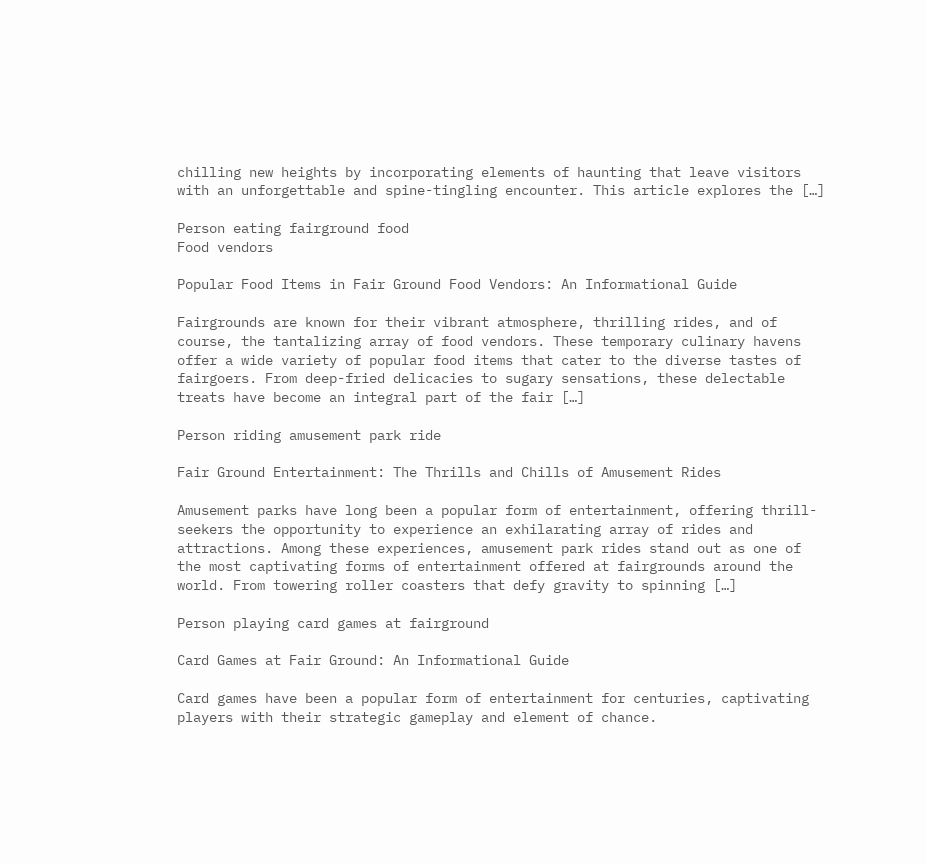chilling new heights by incorporating elements of haunting that leave visitors with an unforgettable and spine-tingling encounter. This article explores the […]

Person eating fairground food
Food vendors

Popular Food Items in Fair Ground Food Vendors: An Informational Guide

Fairgrounds are known for their vibrant atmosphere, thrilling rides, and of course, the tantalizing array of food vendors. These temporary culinary havens offer a wide variety of popular food items that cater to the diverse tastes of fairgoers. From deep-fried delicacies to sugary sensations, these delectable treats have become an integral part of the fair […]

Person riding amusement park ride

Fair Ground Entertainment: The Thrills and Chills of Amusement Rides

Amusement parks have long been a popular form of entertainment, offering thrill-seekers the opportunity to experience an exhilarating array of rides and attractions. Among these experiences, amusement park rides stand out as one of the most captivating forms of entertainment offered at fairgrounds around the world. From towering roller coasters that defy gravity to spinning […]

Person playing card games at fairground

Card Games at Fair Ground: An Informational Guide

Card games have been a popular form of entertainment for centuries, captivating players with their strategic gameplay and element of chance.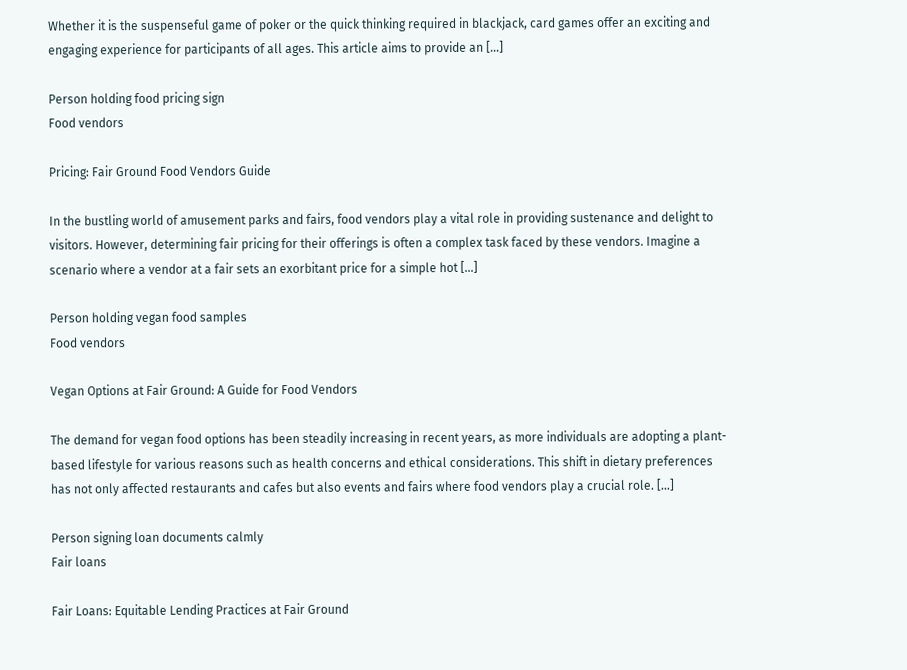Whether it is the suspenseful game of poker or the quick thinking required in blackjack, card games offer an exciting and engaging experience for participants of all ages. This article aims to provide an […]

Person holding food pricing sign
Food vendors

Pricing: Fair Ground Food Vendors Guide

In the bustling world of amusement parks and fairs, food vendors play a vital role in providing sustenance and delight to visitors. However, determining fair pricing for their offerings is often a complex task faced by these vendors. Imagine a scenario where a vendor at a fair sets an exorbitant price for a simple hot […]

Person holding vegan food samples
Food vendors

Vegan Options at Fair Ground: A Guide for Food Vendors

The demand for vegan food options has been steadily increasing in recent years, as more individuals are adopting a plant-based lifestyle for various reasons such as health concerns and ethical considerations. This shift in dietary preferences has not only affected restaurants and cafes but also events and fairs where food vendors play a crucial role. […]

Person signing loan documents calmly
Fair loans

Fair Loans: Equitable Lending Practices at Fair Ground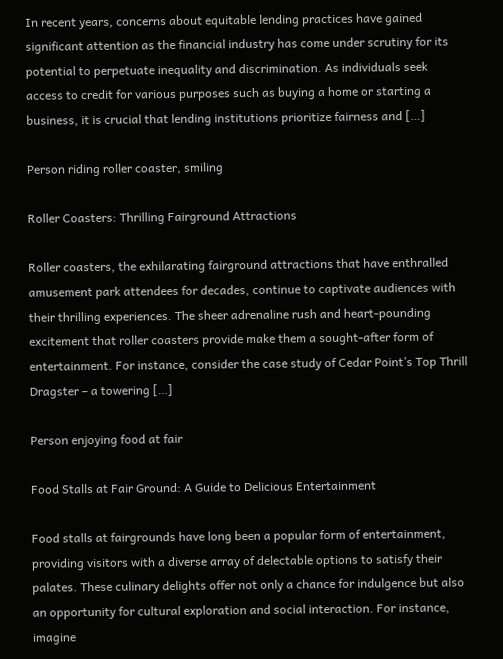In recent years, concerns about equitable lending practices have gained significant attention as the financial industry has come under scrutiny for its potential to perpetuate inequality and discrimination. As individuals seek access to credit for various purposes such as buying a home or starting a business, it is crucial that lending institutions prioritize fairness and […]

Person riding roller coaster, smiling

Roller Coasters: Thrilling Fairground Attractions

Roller coasters, the exhilarating fairground attractions that have enthralled amusement park attendees for decades, continue to captivate audiences with their thrilling experiences. The sheer adrenaline rush and heart-pounding excitement that roller coasters provide make them a sought-after form of entertainment. For instance, consider the case study of Cedar Point’s Top Thrill Dragster – a towering […]

Person enjoying food at fair

Food Stalls at Fair Ground: A Guide to Delicious Entertainment

Food stalls at fairgrounds have long been a popular form of entertainment, providing visitors with a diverse array of delectable options to satisfy their palates. These culinary delights offer not only a chance for indulgence but also an opportunity for cultural exploration and social interaction. For instance, imagine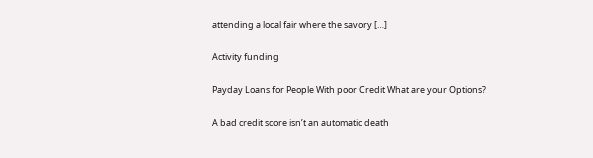attending a local fair where the savory […]

Activity funding

Payday Loans for People With poor Credit What are your Options?

A bad credit score isn’t an automatic death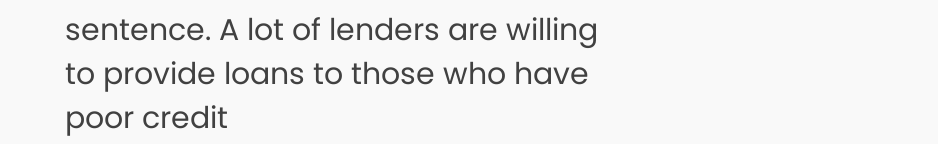sentence. A lot of lenders are willing to provide loans to those who have poor credit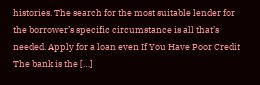histories. The search for the most suitable lender for the borrower’s specific circumstance is all that’s needed. Apply for a loan even If You Have Poor Credit The bank is the […]